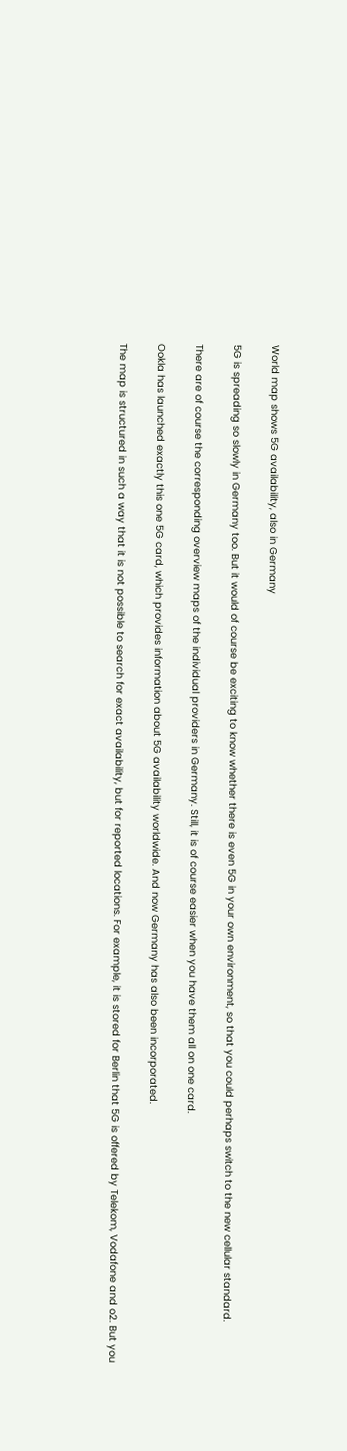World map shows 5G availability, also in Germany

5G is spreading so slowly in Germany too. But it would of course be exciting to know whether there is even 5G in your own environment, so that you could perhaps switch to the new cellular standard.

There are of course the corresponding overview maps of the individual providers in Germany. Still, it is of course easier when you have them all on one card.

Ookla has launched exactly this one 5G card, which provides information about 5G availability worldwide. And now Germany has also been incorporated.

The map is structured in such a way that it is not possible to search for exact availability, but for reported locations. For example, it is stored for Berlin that 5G is offered by Telekom, Vodafone and o2. But you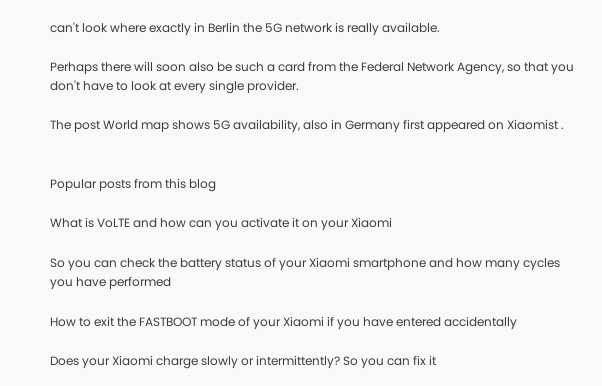can't look where exactly in Berlin the 5G network is really available.

Perhaps there will soon also be such a card from the Federal Network Agency, so that you don't have to look at every single provider.

The post World map shows 5G availability, also in Germany first appeared on Xiaomist .


Popular posts from this blog

What is VoLTE and how can you activate it on your Xiaomi

So you can check the battery status of your Xiaomi smartphone and how many cycles you have performed

How to exit the FASTBOOT mode of your Xiaomi if you have entered accidentally

Does your Xiaomi charge slowly or intermittently? So you can fix it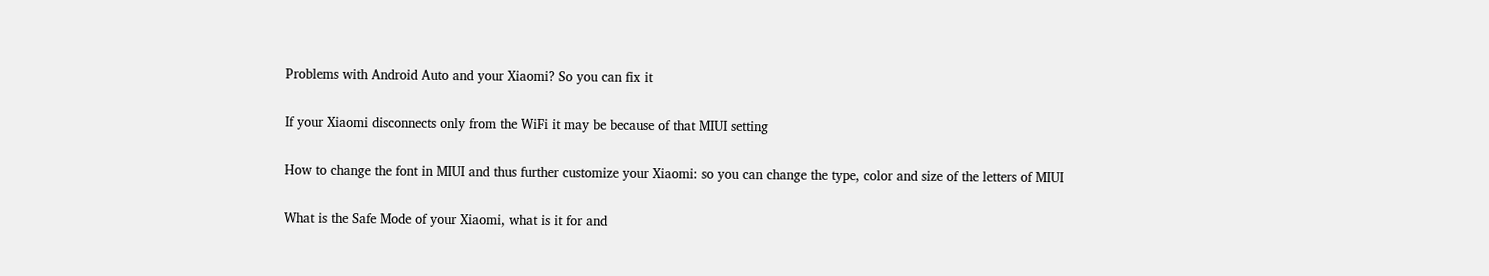Problems with Android Auto and your Xiaomi? So you can fix it

If your Xiaomi disconnects only from the WiFi it may be because of that MIUI setting

How to change the font in MIUI and thus further customize your Xiaomi: so you can change the type, color and size of the letters of MIUI

What is the Safe Mode of your Xiaomi, what is it for and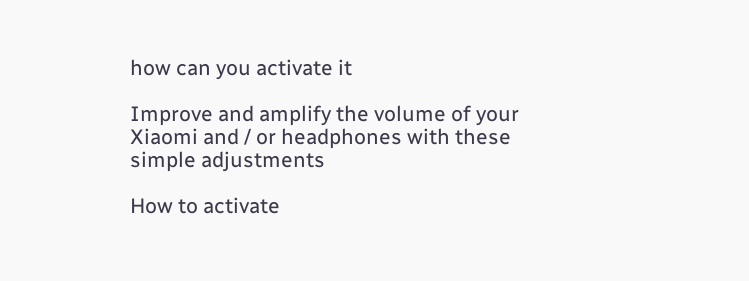how can you activate it

Improve and amplify the volume of your Xiaomi and / or headphones with these simple adjustments

How to activate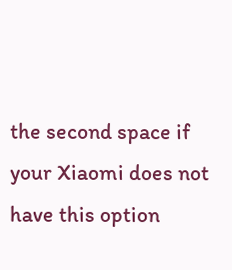the second space if your Xiaomi does not have this option